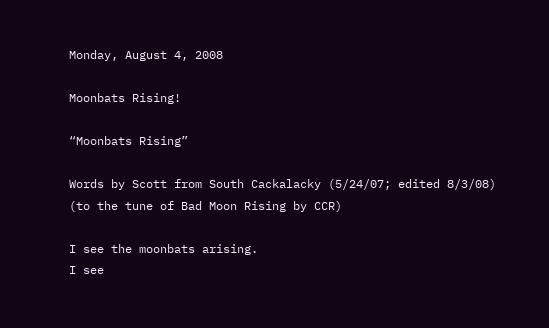Monday, August 4, 2008

Moonbats Rising!

“Moonbats Rising”

Words by Scott from South Cackalacky (5/24/07; edited 8/3/08)
(to the tune of Bad Moon Rising by CCR)

I see the moonbats arising.
I see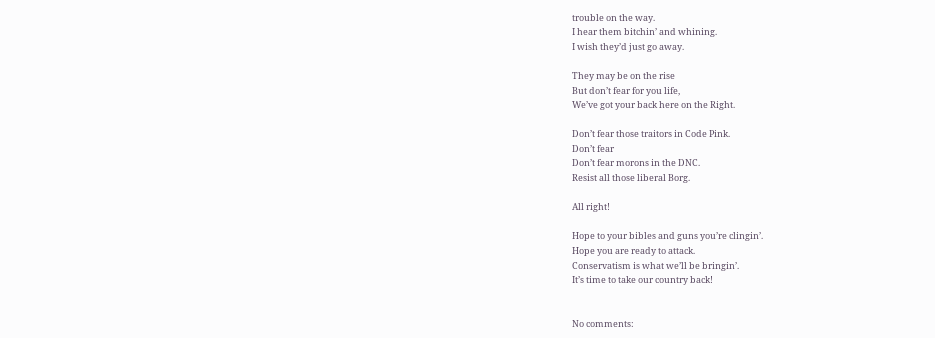trouble on the way.
I hear them bitchin’ and whining.
I wish they’d just go away.

They may be on the rise
But don’t fear for you life,
We’ve got your back here on the Right.

Don’t fear those traitors in Code Pink.
Don’t fear
Don’t fear morons in the DNC.
Resist all those liberal Borg.

All right!

Hope to your bibles and guns you’re clingin’.
Hope you are ready to attack.
Conservatism is what we’ll be bringin’.
It’s time to take our country back!


No comments: